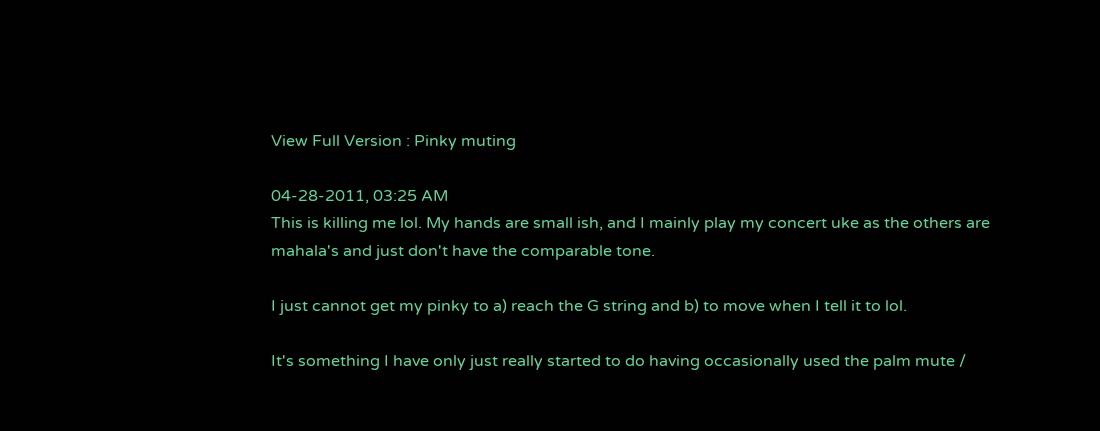View Full Version : Pinky muting

04-28-2011, 03:25 AM
This is killing me lol. My hands are small ish, and I mainly play my concert uke as the others are mahala's and just don't have the comparable tone.

I just cannot get my pinky to a) reach the G string and b) to move when I tell it to lol.

It's something I have only just really started to do having occasionally used the palm mute /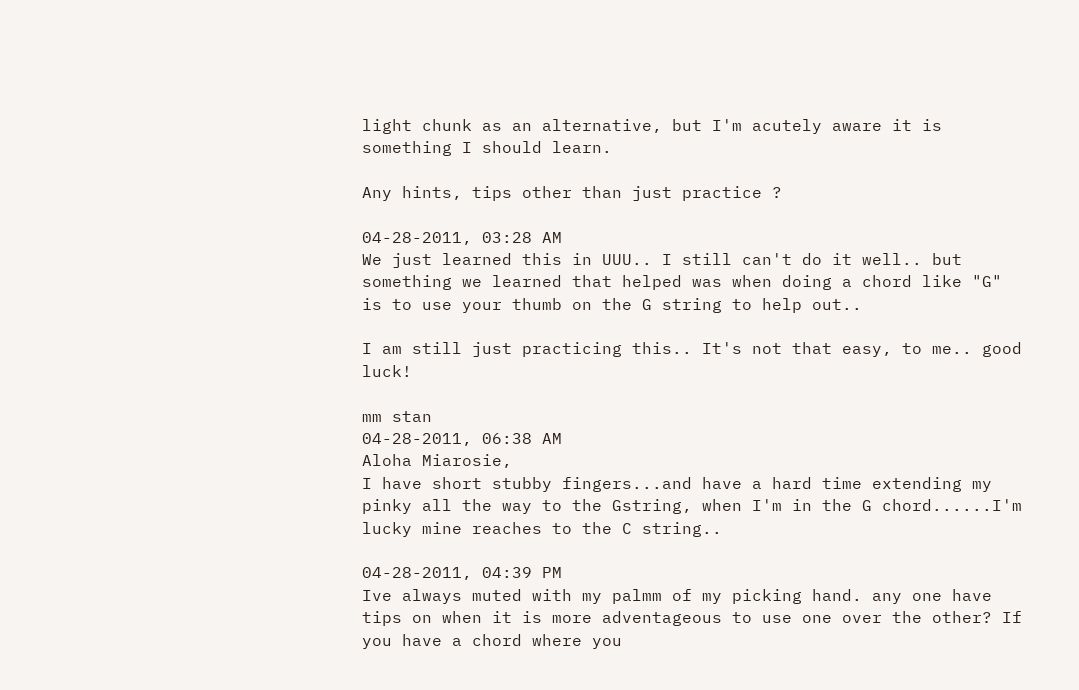light chunk as an alternative, but I'm acutely aware it is something I should learn.

Any hints, tips other than just practice ?

04-28-2011, 03:28 AM
We just learned this in UUU.. I still can't do it well.. but something we learned that helped was when doing a chord like "G" is to use your thumb on the G string to help out..

I am still just practicing this.. It's not that easy, to me.. good luck!

mm stan
04-28-2011, 06:38 AM
Aloha Miarosie,
I have short stubby fingers...and have a hard time extending my pinky all the way to the Gstring, when I'm in the G chord......I'm lucky mine reaches to the C string..

04-28-2011, 04:39 PM
Ive always muted with my palmm of my picking hand. any one have tips on when it is more adventageous to use one over the other? If you have a chord where you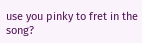use you pinky to fret in the song?